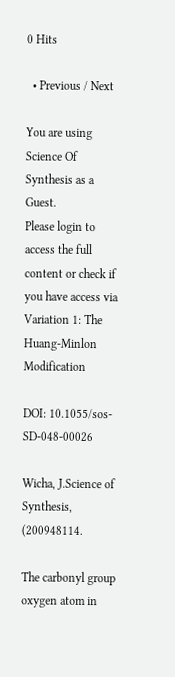0 Hits

  • Previous / Next

You are using Science Of Synthesis as a Guest.
Please login to access the full content or check if you have access via Variation 1: The Huang-Minlon Modification

DOI: 10.1055/sos-SD-048-00026

Wicha, J.Science of Synthesis, (200948114.

The carbonyl group oxygen atom in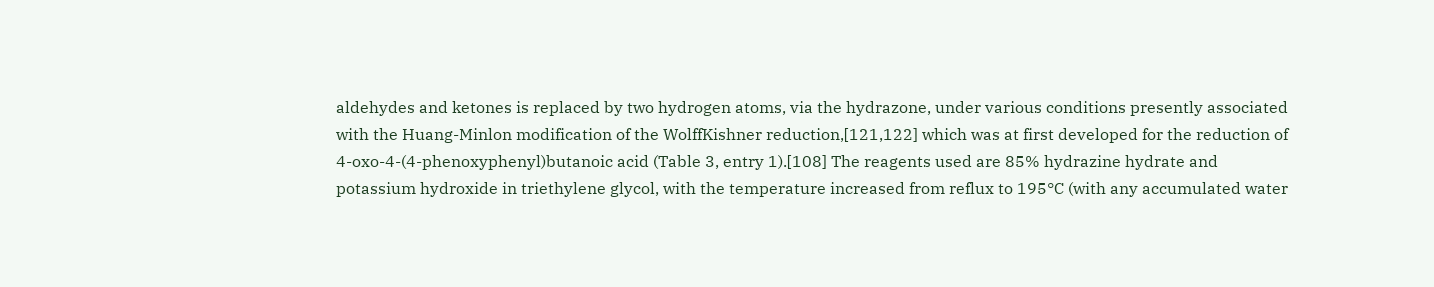aldehydes and ketones is replaced by two hydrogen atoms, via the hydrazone, under various conditions presently associated with the Huang-Minlon modification of the WolffKishner reduction,[121,122] which was at first developed for the reduction of 4-oxo-4-(4-phenoxyphenyl)butanoic acid (Table 3, entry 1).[108] The reagents used are 85% hydrazine hydrate and potassium hydroxide in triethylene glycol, with the temperature increased from reflux to 195°C (with any accumulated water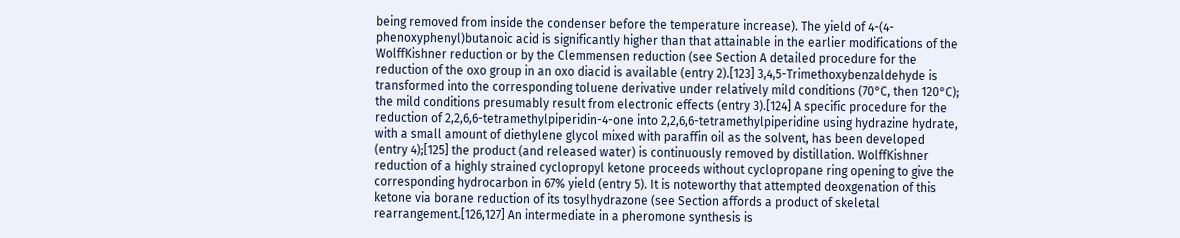being removed from inside the condenser before the temperature increase). The yield of 4-(4-phenoxyphenyl)butanoic acid is significantly higher than that attainable in the earlier modifications of the WolffKishner reduction or by the Clemmensen reduction (see Section A detailed procedure for the reduction of the oxo group in an oxo diacid is available (entry 2).[123] 3,4,5-Trimethoxybenzaldehyde is transformed into the corresponding toluene derivative under relatively mild conditions (70°C, then 120°C); the mild conditions presumably result from electronic effects (entry 3).[124] A specific procedure for the reduction of 2,2,6,6-tetramethylpiperidin-4-one into 2,2,6,6-tetramethylpiperidine using hydrazine hydrate, with a small amount of diethylene glycol mixed with paraffin oil as the solvent, has been developed (entry 4);[125] the product (and released water) is continuously removed by distillation. WolffKishner reduction of a highly strained cyclopropyl ketone proceeds without cyclopropane ring opening to give the corresponding hydrocarbon in 67% yield (entry 5). It is noteworthy that attempted deoxgenation of this ketone via borane reduction of its tosylhydrazone (see Section affords a product of skeletal rearrangement.[126,127] An intermediate in a pheromone synthesis is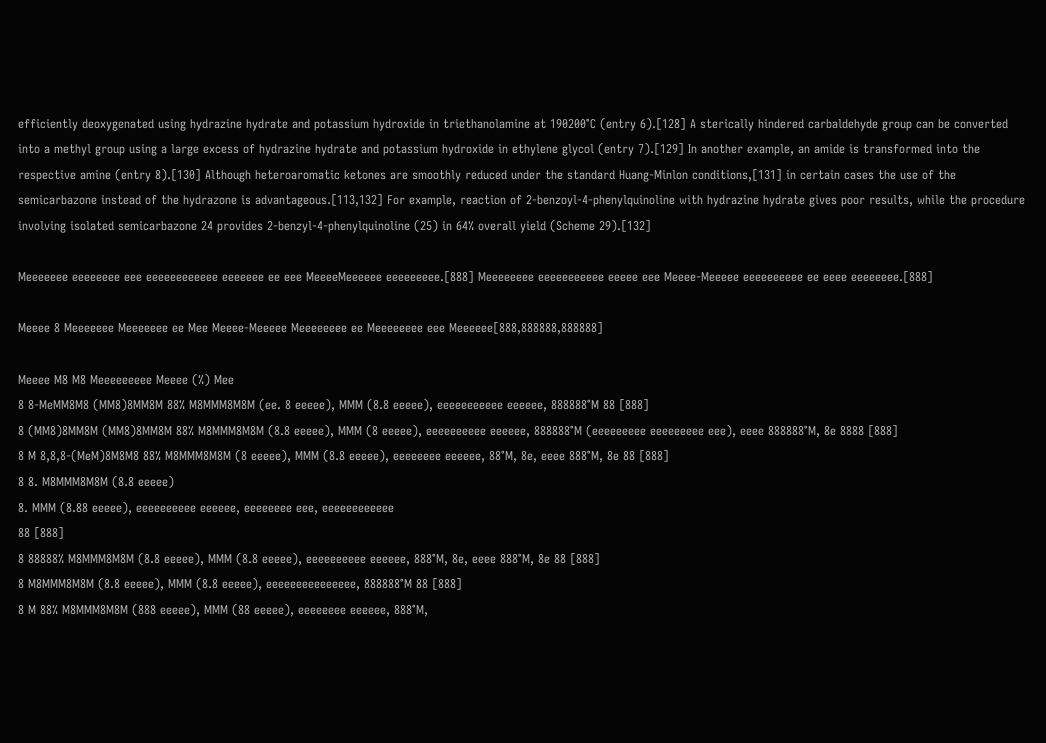efficiently deoxygenated using hydrazine hydrate and potassium hydroxide in triethanolamine at 190200°C (entry 6).[128] A sterically hindered carbaldehyde group can be converted into a methyl group using a large excess of hydrazine hydrate and potassium hydroxide in ethylene glycol (entry 7).[129] In another example, an amide is transformed into the respective amine (entry 8).[130] Although heteroaromatic ketones are smoothly reduced under the standard Huang-Minlon conditions,[131] in certain cases the use of the semicarbazone instead of the hydrazone is advantageous.[113,132] For example, reaction of 2-benzoyl-4-phenylquinoline with hydrazine hydrate gives poor results, while the procedure involving isolated semicarbazone 24 provides 2-benzyl-4-phenylquinoline (25) in 64% overall yield (Scheme 29).[132]

Meeeeeee eeeeeeee eee eeeeeeeeeeee eeeeeee ee eee MeeeeMeeeeee eeeeeeeee.[888] Meeeeeeee eeeeeeeeeee eeeee eee Meeee-Meeeee eeeeeeeeee ee eeee eeeeeeee.[888]

Meeee 8 Meeeeeee Meeeeeee ee Mee Meeee-Meeeee Meeeeeeee ee Meeeeeeee eee Meeeeee[888,888888,888888]

Meeee M8 M8 Meeeeeeeee Meeee (%) Mee
8 8-MeMM8M8 (MM8)8MM8M 88% M8MMM8M8M (ee. 8 eeeee), MMM (8.8 eeeee), eeeeeeeeeee eeeeee, 888888°M 88 [888]
8 (MM8)8MM8M (MM8)8MM8M 88% M8MMM8M8M (8.8 eeeee), MMM (8 eeeee), eeeeeeeeee eeeeee, 888888°M (eeeeeeeee eeeeeeeee eee), eeee 888888°M, 8e 8888 [888]
8 M 8,8,8-(MeM)8M8M8 88% M8MMM8M8M (8 eeeee), MMM (8.8 eeeee), eeeeeeee eeeeee, 88°M, 8e, eeee 888°M, 8e 88 [888]
8 8. M8MMM8M8M (8.8 eeeee)
8. MMM (8.88 eeeee), eeeeeeeeee eeeeee, eeeeeeee eee, eeeeeeeeeeee
88 [888]
8 88888% M8MMM8M8M (8.8 eeeee), MMM (8.8 eeeee), eeeeeeeeee eeeeee, 888°M, 8e, eeee 888°M, 8e 88 [888]
8 M8MMM8M8M (8.8 eeeee), MMM (8.8 eeeee), eeeeeeeeeeeeeee, 888888°M 88 [888]
8 M 88% M8MMM8M8M (888 eeeee), MMM (88 eeeee), eeeeeeee eeeeee, 888°M,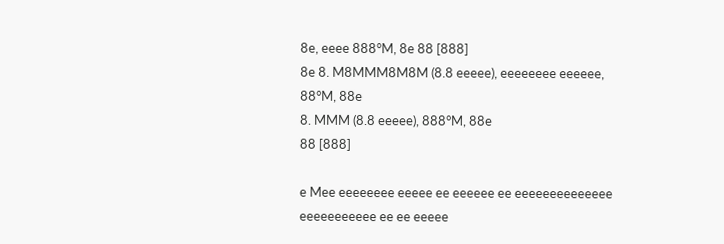8e, eeee 888°M, 8e 88 [888]
8e 8. M8MMM8M8M (8.8 eeeee), eeeeeeee eeeeee, 88°M, 88e
8. MMM (8.8 eeeee), 888°M, 88e
88 [888]

e Mee eeeeeeee eeeee ee eeeeee ee eeeeeeeeeeeeee eeeeeeeeeee ee ee eeeee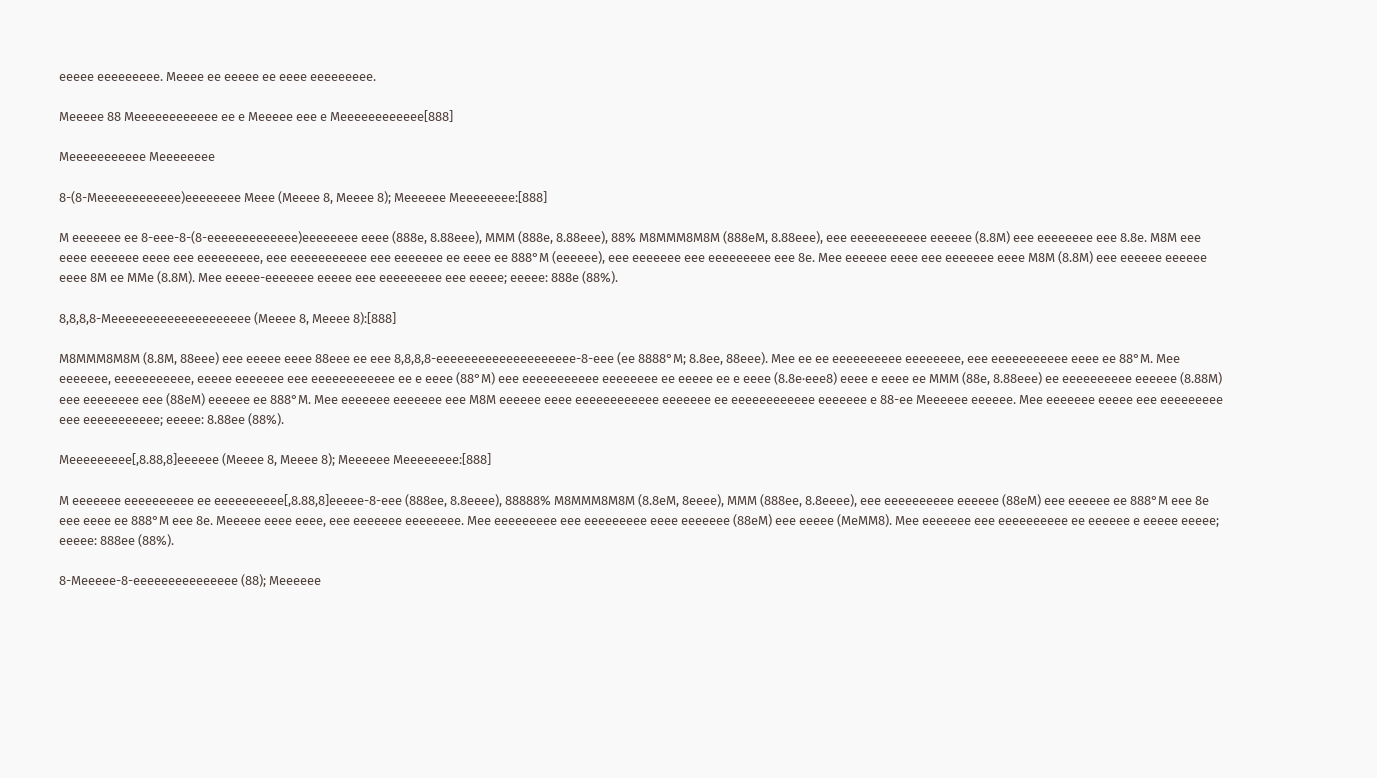eeeee eeeeeeeee. Meeee ee eeeee ee eeee eeeeeeeee.

Meeeee 88 Meeeeeeeeeeee ee e Meeeee eee e Meeeeeeeeeeee[888]

Meeeeeeeeeee Meeeeeeee

8-(8-Meeeeeeeeeeee)eeeeeeee Meee (Meeee 8, Meeee 8); Meeeeee Meeeeeeee:[888]

M eeeeeee ee 8-eee-8-(8-eeeeeeeeeeeee)eeeeeeee eeee (888e, 8.88eee), MMM (888e, 8.88eee), 88% M8MMM8M8M (888eM, 8.88eee), eee eeeeeeeeeee eeeeee (8.8M) eee eeeeeeee eee 8.8e. M8M eee eeee eeeeeee eeee eee eeeeeeeee, eee eeeeeeeeeee eee eeeeeee ee eeee ee 888°M (eeeeee), eee eeeeeee eee eeeeeeeee eee 8e. Mee eeeeee eeee eee eeeeeee eeee M8M (8.8M) eee eeeeee eeeeee eeee 8M ee MMe (8.8M). Mee eeeee-eeeeeee eeeee eee eeeeeeeee eee eeeee; eeeee: 888e (88%).

8,8,8,8-Meeeeeeeeeeeeeeeeeeee (Meeee 8, Meeee 8):[888]

M8MMM8M8M (8.8M, 88eee) eee eeeee eeee 88eee ee eee 8,8,8,8-eeeeeeeeeeeeeeeeeeee-8-eee (ee 8888°M; 8.8ee, 88eee). Mee ee ee eeeeeeeeee eeeeeeee, eee eeeeeeeeeee eeee ee 88°M. Mee eeeeeee, eeeeeeeeeee, eeeee eeeeeee eee eeeeeeeeeeee ee e eeee (88°M) eee eeeeeeeeeee eeeeeeee ee eeeee ee e eeee (8.8e·eee8) eeee e eeee ee MMM (88e, 8.88eee) ee eeeeeeeeee eeeeee (8.88M) eee eeeeeeee eee (88eM) eeeeee ee 888°M. Mee eeeeeee eeeeeee eee M8M eeeeee eeee eeeeeeeeeeee eeeeeee ee eeeeeeeeeeee eeeeeee e 88-ee Meeeeee eeeeee. Mee eeeeeee eeeee eee eeeeeeeee eee eeeeeeeeeee; eeeee: 8.88ee (88%).

Meeeeeeeee[,8.88,8]eeeeee (Meeee 8, Meeee 8); Meeeeee Meeeeeeee:[888]

M eeeeeee eeeeeeeeee ee eeeeeeeeee[,8.88,8]eeeee-8-eee (888ee, 8.8eeee), 88888% M8MMM8M8M (8.8eM, 8eeee), MMM (888ee, 8.8eeee), eee eeeeeeeeee eeeeee (88eM) eee eeeeee ee 888°M eee 8e eee eeee ee 888°M eee 8e. Meeeee eeee eeee, eee eeeeeee eeeeeeee. Mee eeeeeeeee eee eeeeeeeee eeee eeeeeee (88eM) eee eeeee (MeMM8). Mee eeeeeee eee eeeeeeeeee ee eeeeee e eeeee eeeee; eeeee: 888ee (88%).

8-Meeeee-8-eeeeeeeeeeeeeee (88); Meeeeee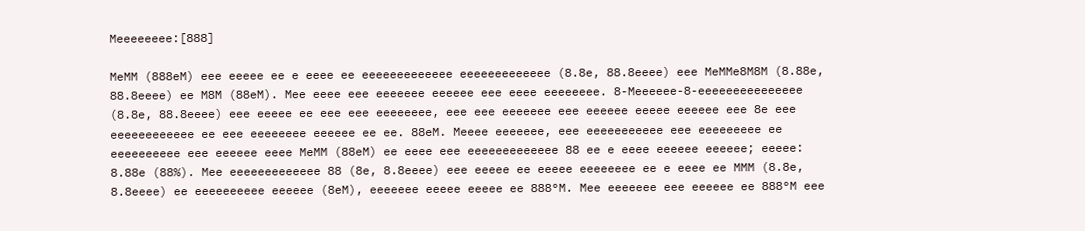Meeeeeeee:[888]

MeMM (888eM) eee eeeee ee e eeee ee eeeeeeeeeeeee eeeeeeeeeeeee (8.8e, 88.8eeee) eee MeMMe8M8M (8.88e, 88.8eeee) ee M8M (88eM). Mee eeee eee eeeeeee eeeeee eee eeee eeeeeeee. 8-Meeeeee-8-eeeeeeeeeeeeeee (8.8e, 88.8eeee) eee eeeee ee eee eee eeeeeeee, eee eee eeeeeee eee eeeeee eeeee eeeeee eee 8e eee eeeeeeeeeeee ee eee eeeeeeee eeeeee ee ee. 88eM. Meeee eeeeeee, eee eeeeeeeeeee eee eeeeeeeee ee eeeeeeeeee eee eeeeee eeee MeMM (88eM) ee eeee eee eeeeeeeeeeeee 88 ee e eeee eeeeee eeeeee; eeeee: 8.88e (88%). Mee eeeeeeeeeeeee 88 (8e, 8.8eeee) eee eeeee ee eeeee eeeeeeee ee e eeee ee MMM (8.8e, 8.8eeee) ee eeeeeeeeee eeeeee (8eM), eeeeeee eeeee eeeee ee 888°M. Mee eeeeeee eee eeeeee ee 888°M eee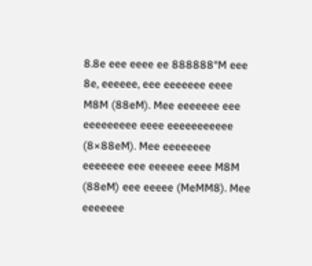8.8e eee eeee ee 888888°M eee 8e, eeeeee, eee eeeeeee eeee M8M (88eM). Mee eeeeeee eee eeeeeeeee eeee eeeeeeeeeee (8×88eM). Mee eeeeeeee eeeeeee eee eeeeee eeee M8M (88eM) eee eeeee (MeMM8). Mee eeeeeee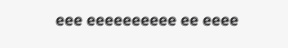eee eeeeeeeeee ee eeee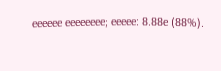eeeeee eeeeeeee; eeeee: 8.88e (88%).